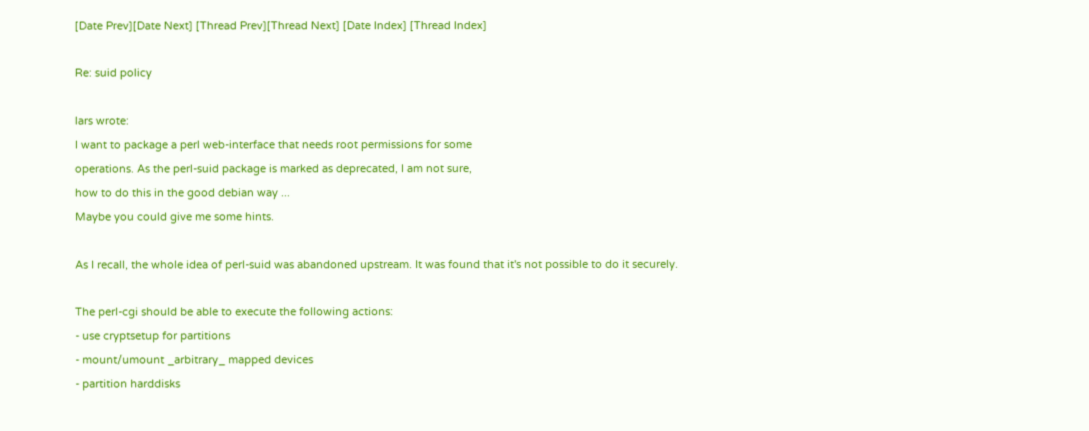[Date Prev][Date Next] [Thread Prev][Thread Next] [Date Index] [Thread Index]

Re: suid policy

lars wrote:
I want to package a perl web-interface that needs root permissions for some
operations. As the perl-suid package is marked as deprecated, I am not sure,
how to do this in the good debian way ...
Maybe you could give me some hints.

As I recall, the whole idea of perl-suid was abandoned upstream. It was found that it's not possible to do it securely.

The perl-cgi should be able to execute the following actions:
- use cryptsetup for partitions
- mount/umount _arbitrary_ mapped devices
- partition harddisks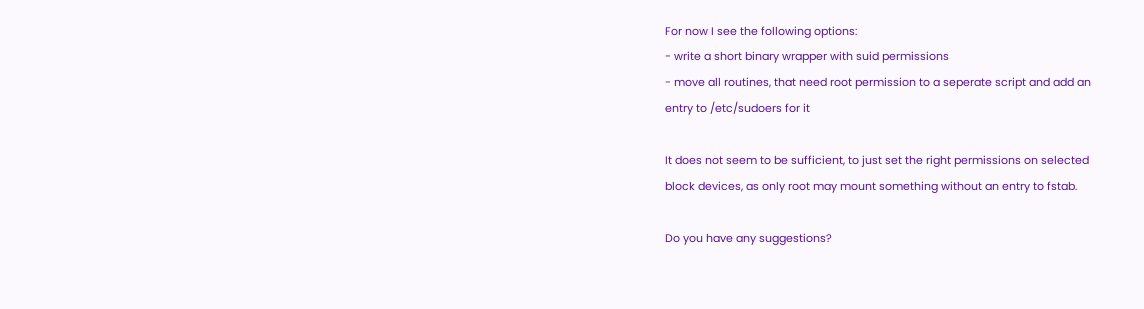For now I see the following options:
- write a short binary wrapper with suid permissions
- move all routines, that need root permission to a seperate script and add an
entry to /etc/sudoers for it

It does not seem to be sufficient, to just set the right permissions on selected
block devices, as only root may mount something without an entry to fstab.

Do you have any suggestions?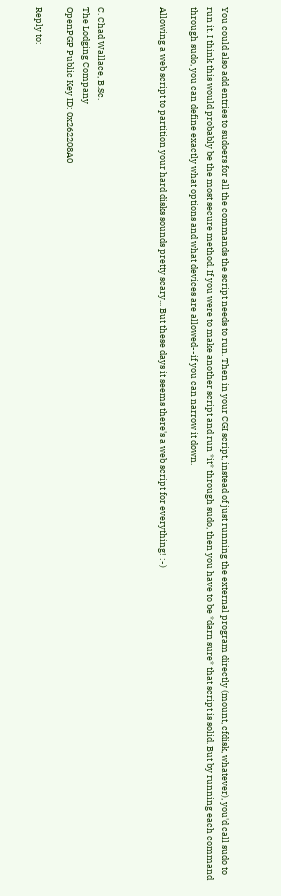You could also add entries to sudoers for all the commands the script needs to run. Then in your CGI script, instead of just running the external program directly (mount, cfdisk, whatever), you'd call sudo to run it. I think this would probably be the most secure method. If you were to make another script and run *it* through sudo, then you have to be *darn sure* that script is solid. But by running each command through sudo, you can define exactly what options and what devices are allowed--if you can narrow it down.

Allowing a web script to partition your hard disks sounds pretty scary... But these days it seems there's a web script for everything! :-)



C. Chad Wallace, B.Sc.
The Lodging Company
OpenPGP Public Key ID: 0x262208A0

Reply to: